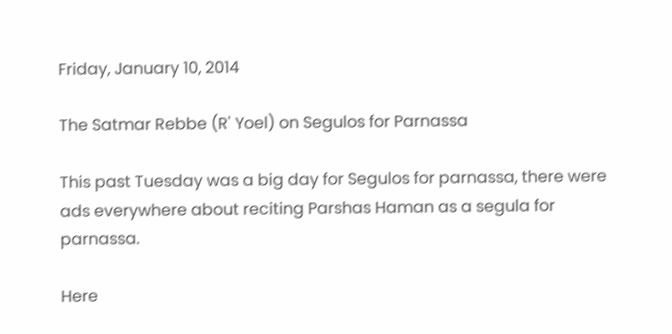Friday, January 10, 2014

The Satmar Rebbe (R' Yoel) on Segulos for Parnassa

This past Tuesday was a big day for Segulos for parnassa, there were ads everywhere about reciting Parshas Haman as a segula for parnassa.

Here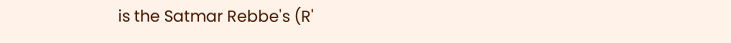is the Satmar Rebbe's (R'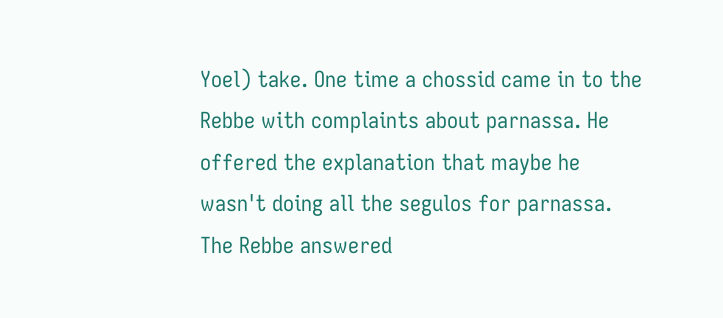Yoel) take. One time a chossid came in to the Rebbe with complaints about parnassa. He offered the explanation that maybe he wasn't doing all the segulos for parnassa. The Rebbe answered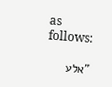as follows:

"אלע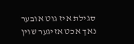סגילת איז גוט אובער נאך אכט אזיגער שוין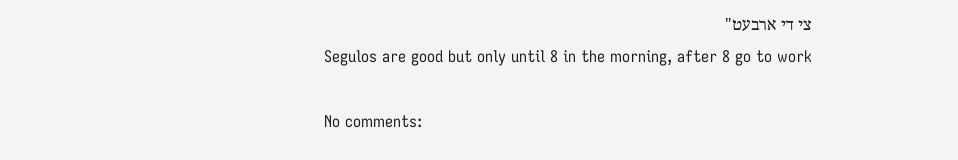צי די ארבעט"
Segulos are good but only until 8 in the morning, after 8 go to work

No comments: